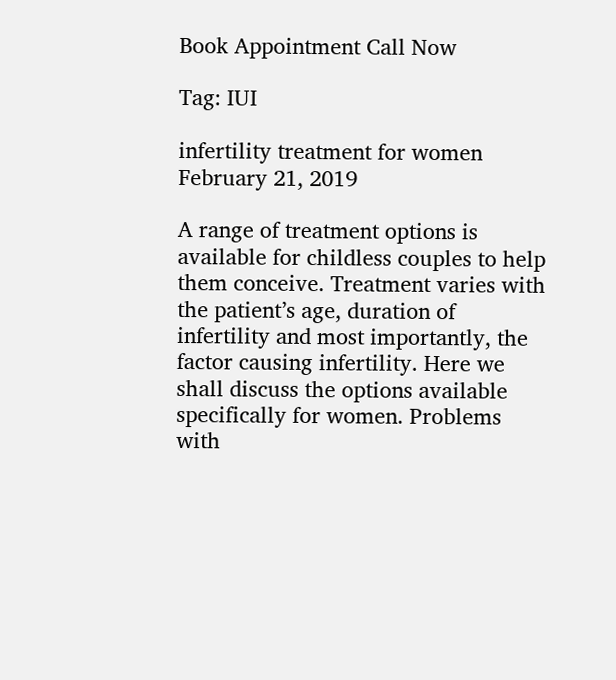Book Appointment Call Now

Tag: IUI

infertility treatment for women
February 21, 2019

A range of treatment options is available for childless couples to help them conceive. Treatment varies with the patient’s age, duration of infertility and most importantly, the factor causing infertility. Here we shall discuss the options available specifically for women. Problems with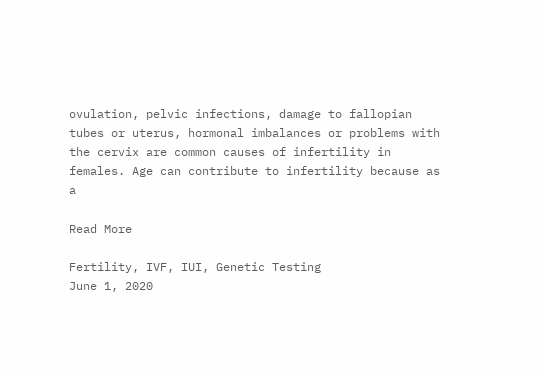ovulation, pelvic infections, damage to fallopian tubes or uterus, hormonal imbalances or problems with the cervix are common causes of infertility in females. Age can contribute to infertility because as a

Read More

Fertility, IVF, IUI, Genetic Testing
June 1, 2020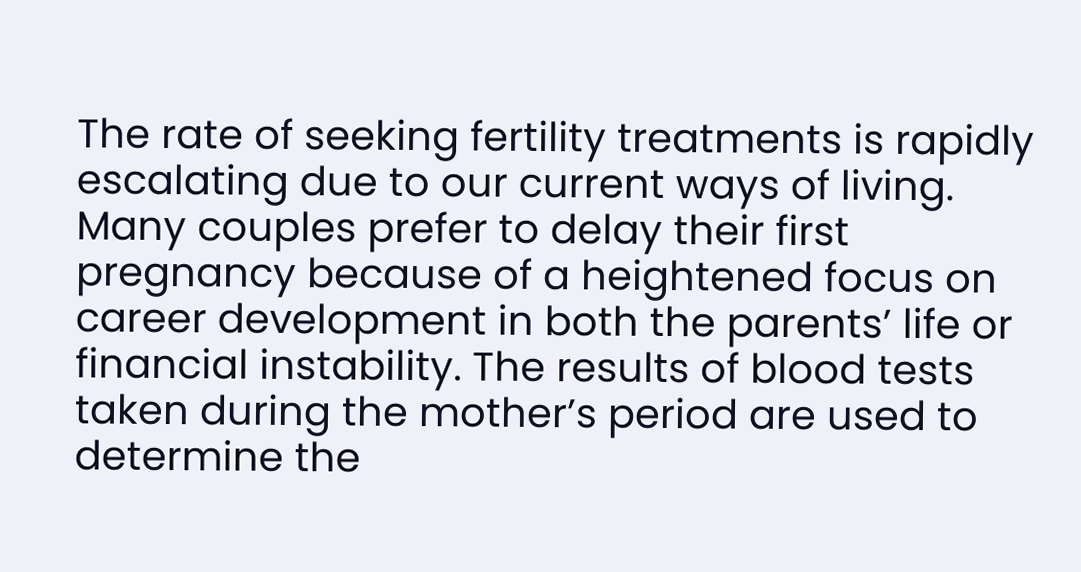The rate of seeking fertility treatments is rapidly escalating due to our current ways of living. Many couples prefer to delay their first pregnancy because of a heightened focus on career development in both the parents’ life or financial instability. The results of blood tests taken during the mother’s period are used to determine the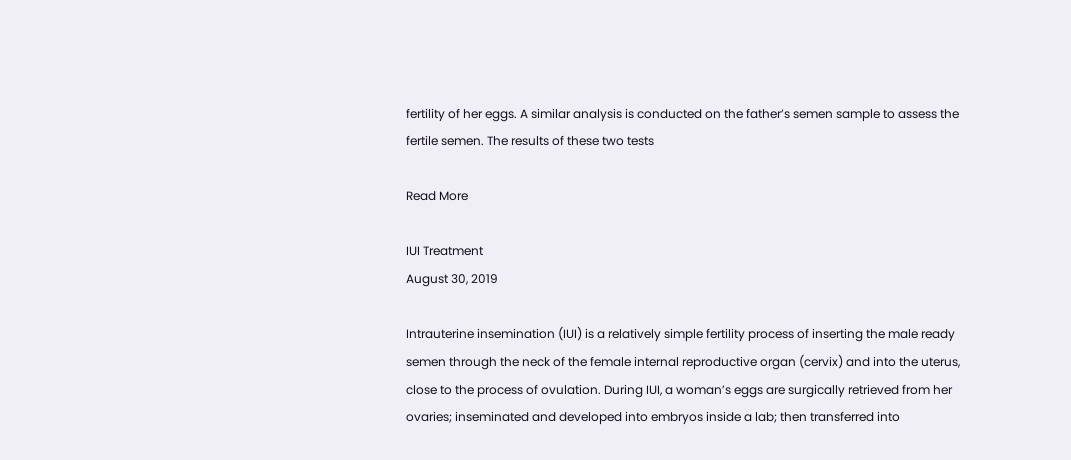fertility of her eggs. A similar analysis is conducted on the father’s semen sample to assess the fertile semen. The results of these two tests

Read More

IUI Treatment
August 30, 2019

Intrauterine insemination (IUI) is a relatively simple fertility process of inserting the male ready semen through the neck of the female internal reproductive organ (cervix) and into the uterus, close to the process of ovulation. During IUI, a woman’s eggs are surgically retrieved from her ovaries; inseminated and developed into embryos inside a lab; then transferred into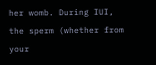her womb. During IUI, the sperm (whether from your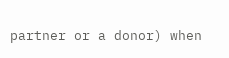partner or a donor) when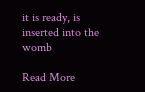it is ready, is inserted into the womb

Read More